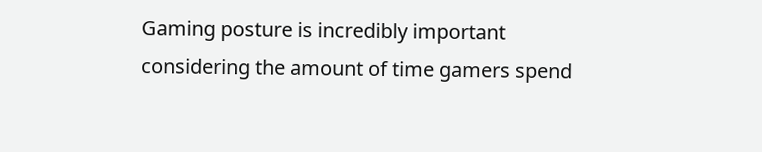Gaming posture is incredibly important considering the amount of time gamers spend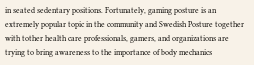in seated sedentary positions. Fortunately, gaming posture is an extremely popular topic in the community and Swedish Posture together with tother health care professionals, gamers, and organizations are trying to bring awareness to the importance of body mechanics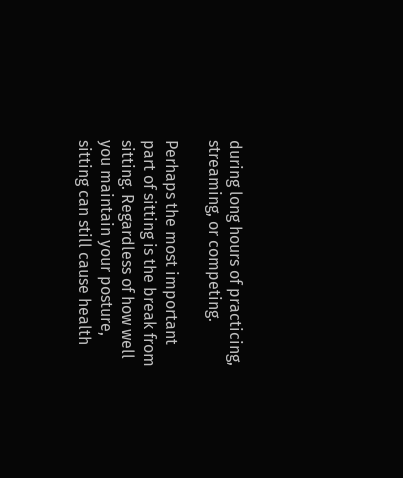during long hours of practicing, streaming, or competing.

Perhaps the most important part of sitting is the break from sitting. Regardless of how well you maintain your posture, sitting can still cause health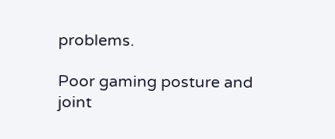problems.

Poor gaming posture and joint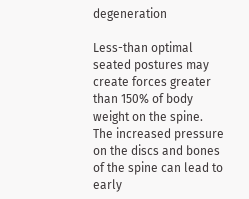degeneration

Less-than optimal seated postures may create forces greater than 150% of body weight on the spine. The increased pressure on the discs and bones of the spine can lead to early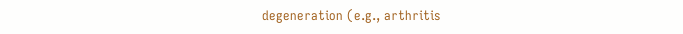degeneration (e.g., arthritis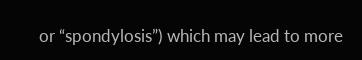or “spondylosis”) which may lead to more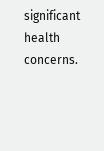significant health concerns.